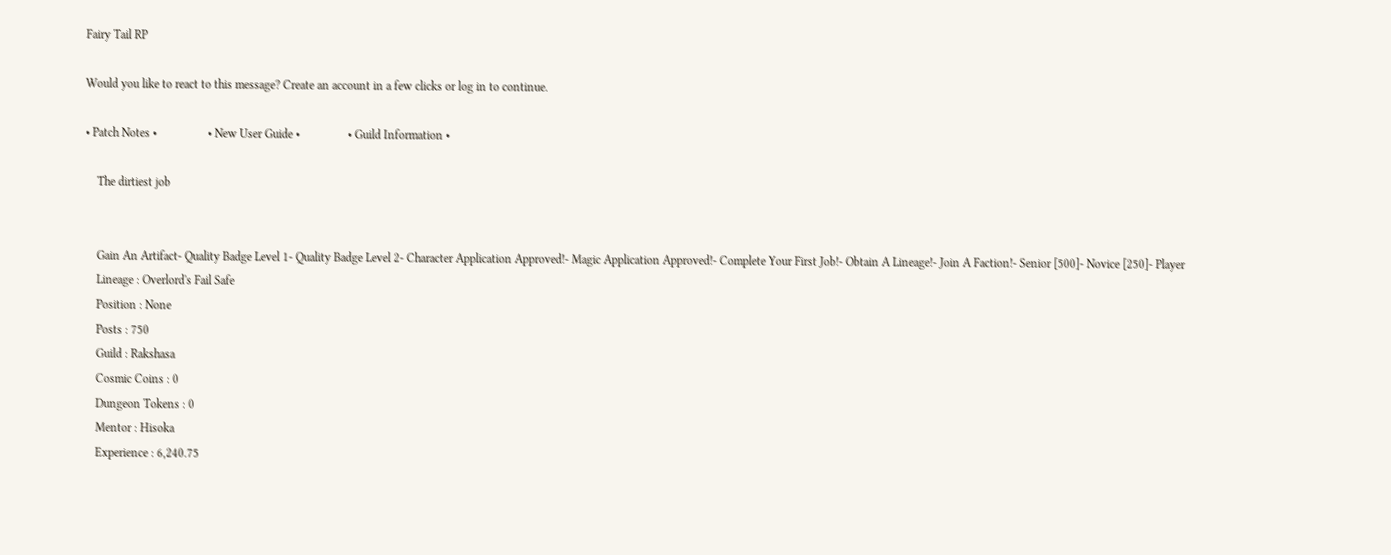Fairy Tail RP

Would you like to react to this message? Create an account in a few clicks or log in to continue.

• Patch Notes •                 • New User Guide •                • Guild Information •

    The dirtiest job


    Gain An Artifact- Quality Badge Level 1- Quality Badge Level 2- Character Application Approved!- Magic Application Approved!- Complete Your First Job!- Obtain A Lineage!- Join A Faction!- Senior [500]- Novice [250]- Player
    Lineage : Overlord's Fail Safe
    Position : None
    Posts : 750
    Guild : Rakshasa
    Cosmic Coins : 0
    Dungeon Tokens : 0
    Mentor : Hisoka
    Experience : 6,240.75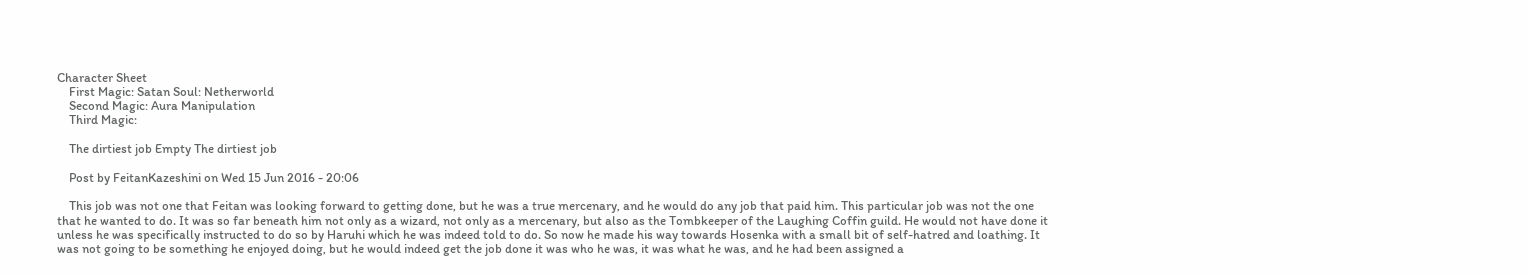Character Sheet
    First Magic: Satan Soul: Netherworld
    Second Magic: Aura Manipulation
    Third Magic:

    The dirtiest job Empty The dirtiest job

    Post by FeitanKazeshini on Wed 15 Jun 2016 - 20:06

    This job was not one that Feitan was looking forward to getting done, but he was a true mercenary, and he would do any job that paid him. This particular job was not the one that he wanted to do. It was so far beneath him not only as a wizard, not only as a mercenary, but also as the Tombkeeper of the Laughing Coffin guild. He would not have done it unless he was specifically instructed to do so by Haruhi which he was indeed told to do. So now he made his way towards Hosenka with a small bit of self-hatred and loathing. It was not going to be something he enjoyed doing, but he would indeed get the job done it was who he was, it was what he was, and he had been assigned a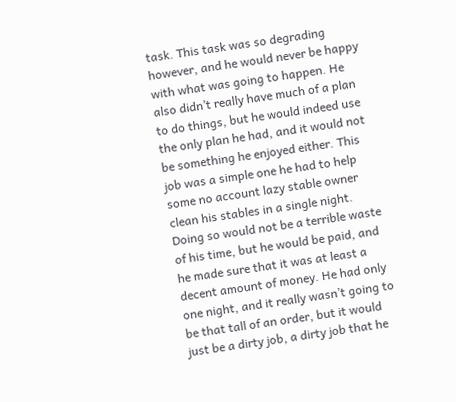task. This task was so degrading however, and he would never be happy with what was going to happen. He also didn’t really have much of a plan to do things, but he would indeed use the only plan he had, and it would not be something he enjoyed either. This job was a simple one he had to help some no account lazy stable owner clean his stables in a single night. Doing so would not be a terrible waste of his time, but he would be paid, and he made sure that it was at least a decent amount of money. He had only one night, and it really wasn’t going to be that tall of an order, but it would just be a dirty job, a dirty job that he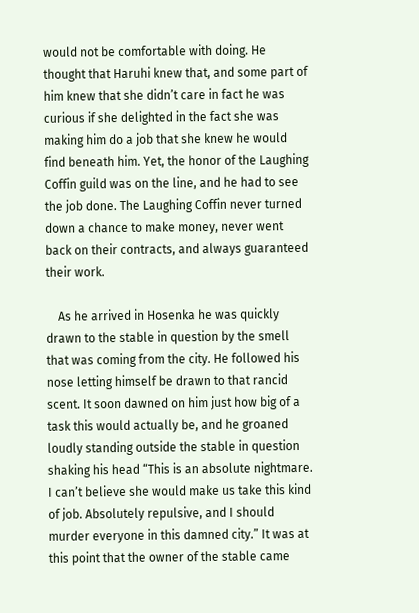would not be comfortable with doing. He thought that Haruhi knew that, and some part of him knew that she didn’t care in fact he was curious if she delighted in the fact she was making him do a job that she knew he would find beneath him. Yet, the honor of the Laughing Coffin guild was on the line, and he had to see the job done. The Laughing Coffin never turned down a chance to make money, never went back on their contracts, and always guaranteed their work.

    As he arrived in Hosenka he was quickly drawn to the stable in question by the smell that was coming from the city. He followed his nose letting himself be drawn to that rancid scent. It soon dawned on him just how big of a task this would actually be, and he groaned loudly standing outside the stable in question shaking his head “This is an absolute nightmare. I can’t believe she would make us take this kind of job. Absolutely repulsive, and I should murder everyone in this damned city.” It was at this point that the owner of the stable came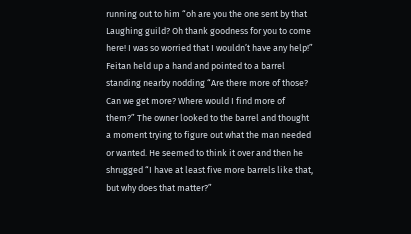running out to him “oh are you the one sent by that Laughing guild? Oh thank goodness for you to come here! I was so worried that I wouldn’t have any help!” Feitan held up a hand and pointed to a barrel standing nearby nodding “Are there more of those? Can we get more? Where would I find more of them?” The owner looked to the barrel and thought a moment trying to figure out what the man needed or wanted. He seemed to think it over and then he shrugged “I have at least five more barrels like that, but why does that matter?”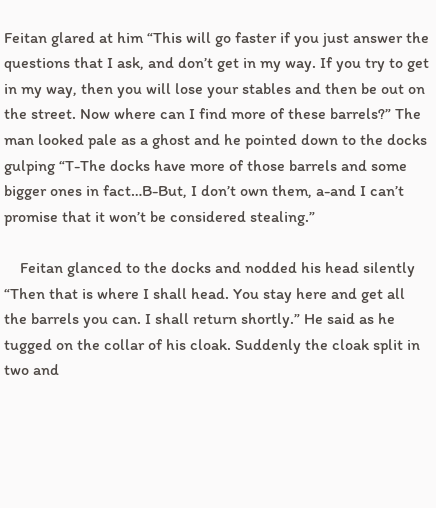Feitan glared at him “This will go faster if you just answer the questions that I ask, and don’t get in my way. If you try to get in my way, then you will lose your stables and then be out on the street. Now where can I find more of these barrels?” The man looked pale as a ghost and he pointed down to the docks gulping “T-The docks have more of those barrels and some bigger ones in fact…B-But, I don’t own them, a-and I can’t promise that it won’t be considered stealing.”

    Feitan glanced to the docks and nodded his head silently “Then that is where I shall head. You stay here and get all the barrels you can. I shall return shortly.” He said as he tugged on the collar of his cloak. Suddenly the cloak split in two and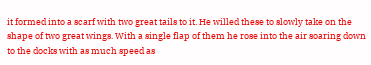it formed into a scarf with two great tails to it. He willed these to slowly take on the shape of two great wings. With a single flap of them he rose into the air soaring down to the docks with as much speed as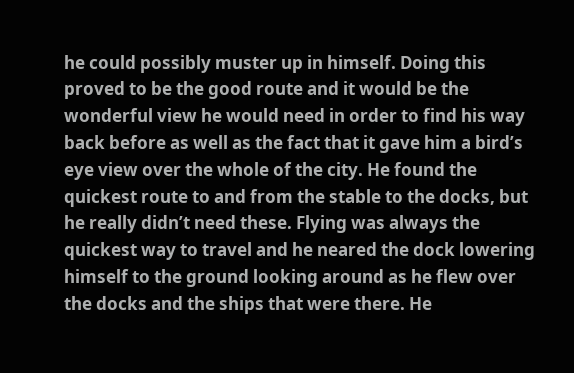he could possibly muster up in himself. Doing this proved to be the good route and it would be the wonderful view he would need in order to find his way back before as well as the fact that it gave him a bird’s eye view over the whole of the city. He found the quickest route to and from the stable to the docks, but he really didn’t need these. Flying was always the quickest way to travel and he neared the dock lowering himself to the ground looking around as he flew over the docks and the ships that were there. He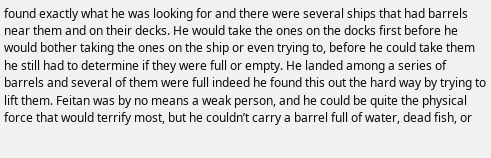found exactly what he was looking for and there were several ships that had barrels near them and on their decks. He would take the ones on the docks first before he would bother taking the ones on the ship or even trying to, before he could take them he still had to determine if they were full or empty. He landed among a series of barrels and several of them were full indeed he found this out the hard way by trying to lift them. Feitan was by no means a weak person, and he could be quite the physical force that would terrify most, but he couldn’t carry a barrel full of water, dead fish, or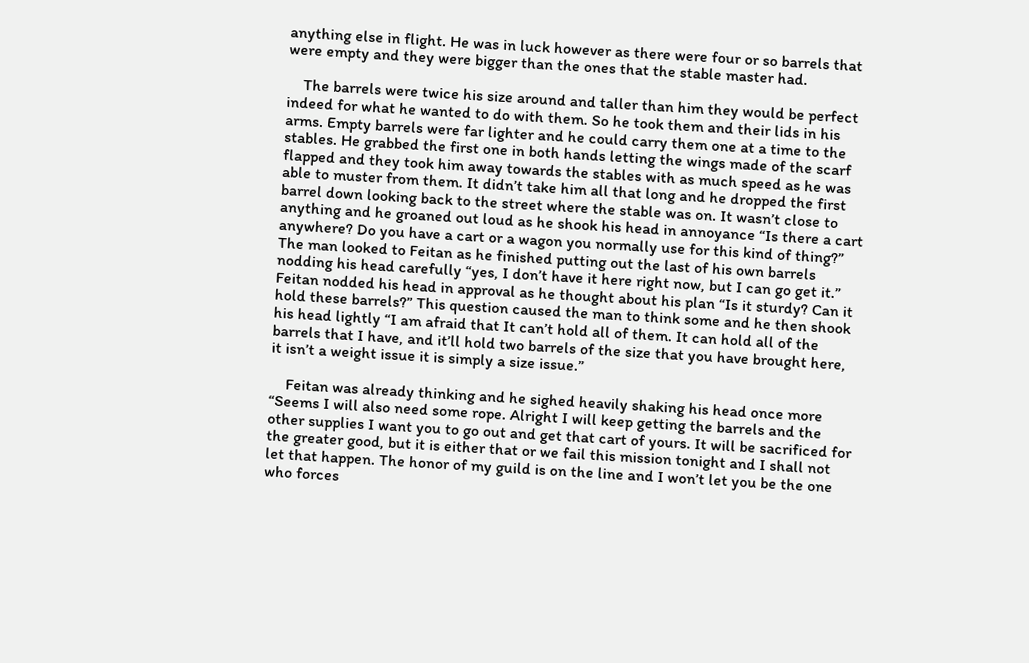anything else in flight. He was in luck however as there were four or so barrels that were empty and they were bigger than the ones that the stable master had.

    The barrels were twice his size around and taller than him they would be perfect indeed for what he wanted to do with them. So he took them and their lids in his arms. Empty barrels were far lighter and he could carry them one at a time to the stables. He grabbed the first one in both hands letting the wings made of the scarf flapped and they took him away towards the stables with as much speed as he was able to muster from them. It didn’t take him all that long and he dropped the first barrel down looking back to the street where the stable was on. It wasn’t close to anything and he groaned out loud as he shook his head in annoyance “Is there a cart anywhere? Do you have a cart or a wagon you normally use for this kind of thing?” The man looked to Feitan as he finished putting out the last of his own barrels nodding his head carefully “yes, I don’t have it here right now, but I can go get it.” Feitan nodded his head in approval as he thought about his plan “Is it sturdy? Can it hold these barrels?” This question caused the man to think some and he then shook his head lightly “I am afraid that It can’t hold all of them. It can hold all of the barrels that I have, and it’ll hold two barrels of the size that you have brought here, it isn’t a weight issue it is simply a size issue.”

    Feitan was already thinking and he sighed heavily shaking his head once more “Seems I will also need some rope. Alright I will keep getting the barrels and the other supplies I want you to go out and get that cart of yours. It will be sacrificed for the greater good, but it is either that or we fail this mission tonight and I shall not let that happen. The honor of my guild is on the line and I won’t let you be the one who forces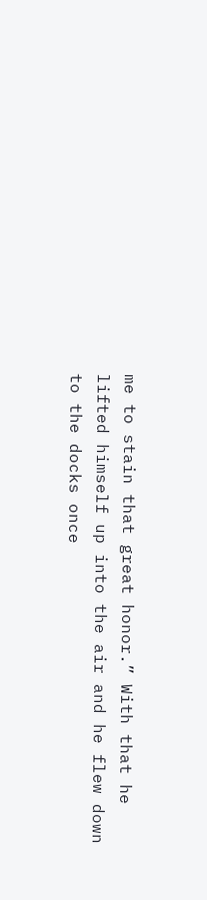me to stain that great honor.” With that he lifted himself up into the air and he flew down to the docks once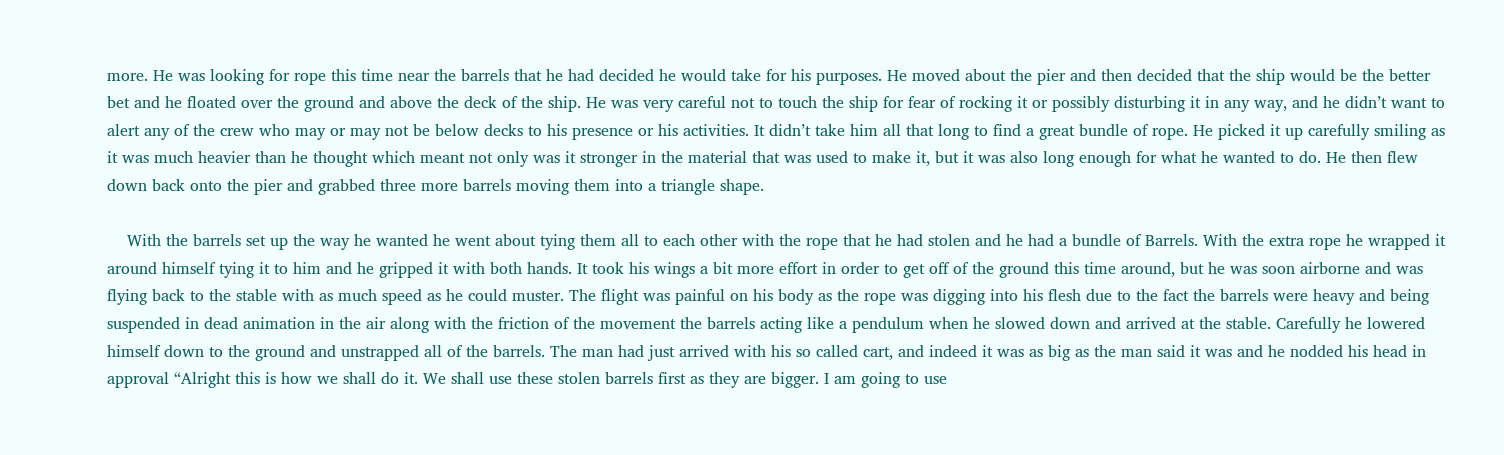more. He was looking for rope this time near the barrels that he had decided he would take for his purposes. He moved about the pier and then decided that the ship would be the better bet and he floated over the ground and above the deck of the ship. He was very careful not to touch the ship for fear of rocking it or possibly disturbing it in any way, and he didn’t want to alert any of the crew who may or may not be below decks to his presence or his activities. It didn’t take him all that long to find a great bundle of rope. He picked it up carefully smiling as it was much heavier than he thought which meant not only was it stronger in the material that was used to make it, but it was also long enough for what he wanted to do. He then flew down back onto the pier and grabbed three more barrels moving them into a triangle shape.

    With the barrels set up the way he wanted he went about tying them all to each other with the rope that he had stolen and he had a bundle of Barrels. With the extra rope he wrapped it around himself tying it to him and he gripped it with both hands. It took his wings a bit more effort in order to get off of the ground this time around, but he was soon airborne and was flying back to the stable with as much speed as he could muster. The flight was painful on his body as the rope was digging into his flesh due to the fact the barrels were heavy and being suspended in dead animation in the air along with the friction of the movement the barrels acting like a pendulum when he slowed down and arrived at the stable. Carefully he lowered himself down to the ground and unstrapped all of the barrels. The man had just arrived with his so called cart, and indeed it was as big as the man said it was and he nodded his head in approval “Alright this is how we shall do it. We shall use these stolen barrels first as they are bigger. I am going to use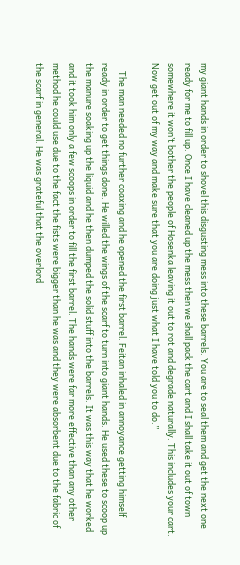my giant hands in order to shovel this disgusting mess into these barrels. You are to seal them and get the next one ready for me to fill up. Once I have cleaned up the mess then we shall pack the cart and I shall take it out of town somewhere it won’t bother the people of Hosenka leaving it out to rot and degrade naturally. This includes your cart. Now get out of my way and make sure that you are doing just what I have told you to do.”

    The man needed no further coaxing and he opened the first barrel. Feitan inhaled in annoyance getting himself ready in order to get things done. He willed the wings of the scarf to turn into giant hands. He used these to scoop up the manure soaking up the liquid and he then dumped the solid stuff into the barrels. It was this way that he worked and it took him only a few scoops in order to fill the first barrel. The hands were far more effective than any other method he could use due to the fact the fists were bigger than he was and they were absorbent due to the fabric of the scarf in general. He was grateful that the overlord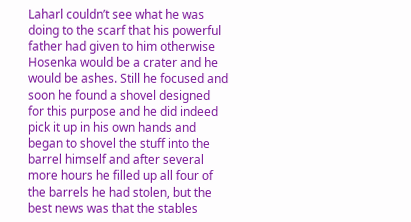Laharl couldn’t see what he was doing to the scarf that his powerful father had given to him otherwise Hosenka would be a crater and he would be ashes. Still he focused and soon he found a shovel designed for this purpose and he did indeed pick it up in his own hands and began to shovel the stuff into the barrel himself and after several more hours he filled up all four of the barrels he had stolen, but the best news was that the stables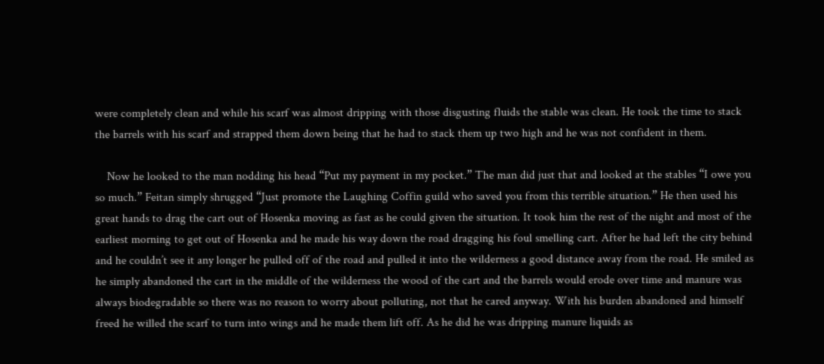were completely clean and while his scarf was almost dripping with those disgusting fluids the stable was clean. He took the time to stack the barrels with his scarf and strapped them down being that he had to stack them up two high and he was not confident in them.

    Now he looked to the man nodding his head “Put my payment in my pocket.” The man did just that and looked at the stables “I owe you so much.” Feitan simply shrugged “Just promote the Laughing Coffin guild who saved you from this terrible situation.” He then used his great hands to drag the cart out of Hosenka moving as fast as he could given the situation. It took him the rest of the night and most of the earliest morning to get out of Hosenka and he made his way down the road dragging his foul smelling cart. After he had left the city behind and he couldn’t see it any longer he pulled off of the road and pulled it into the wilderness a good distance away from the road. He smiled as he simply abandoned the cart in the middle of the wilderness the wood of the cart and the barrels would erode over time and manure was always biodegradable so there was no reason to worry about polluting, not that he cared anyway. With his burden abandoned and himself freed he willed the scarf to turn into wings and he made them lift off. As he did he was dripping manure liquids as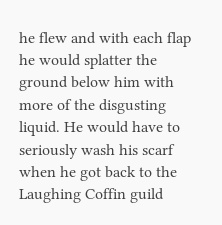he flew and with each flap he would splatter the ground below him with more of the disgusting liquid. He would have to seriously wash his scarf when he got back to the Laughing Coffin guild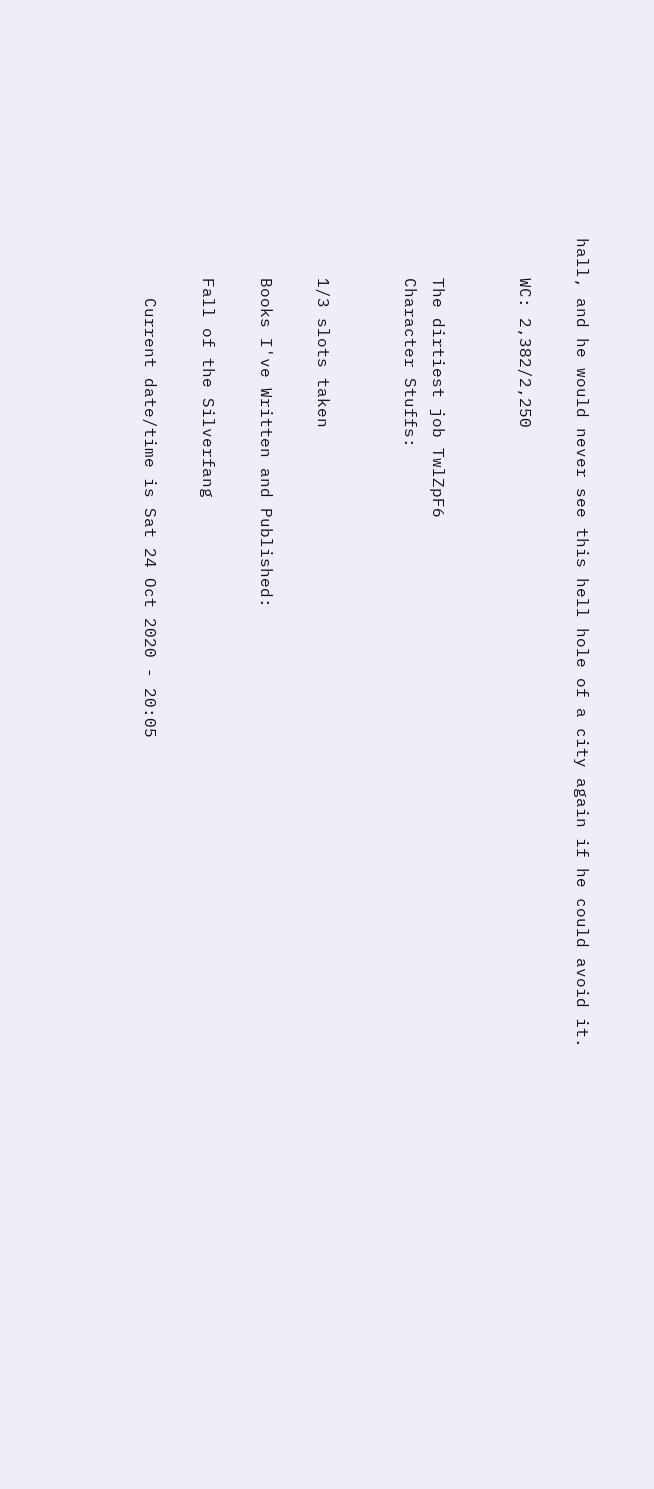hall, and he would never see this hell hole of a city again if he could avoid it.

    WC: 2,382/2,250


    The dirtiest job TwlZpF6
    Character Stuffs:


    1/3 slots taken

    Books I've Written and Published:

    Fall of the Silverfang

      Current date/time is Sat 24 Oct 2020 - 20:05